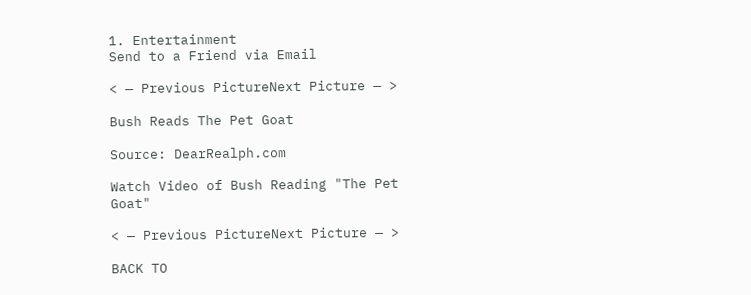1. Entertainment
Send to a Friend via Email

< — Previous PictureNext Picture — >

Bush Reads The Pet Goat

Source: DearRealph.com

Watch Video of Bush Reading "The Pet Goat"

< — Previous PictureNext Picture — >

BACK TO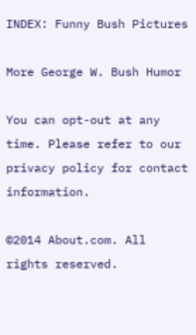INDEX: Funny Bush Pictures

More George W. Bush Humor

You can opt-out at any time. Please refer to our privacy policy for contact information.

©2014 About.com. All rights reserved.